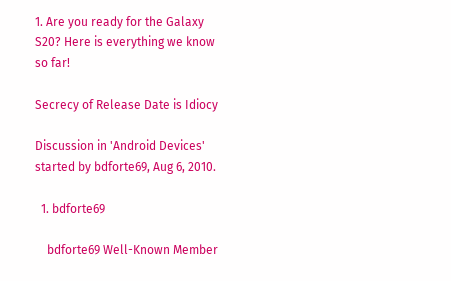1. Are you ready for the Galaxy S20? Here is everything we know so far!

Secrecy of Release Date is Idiocy

Discussion in 'Android Devices' started by bdforte69, Aug 6, 2010.

  1. bdforte69

    bdforte69 Well-Known Member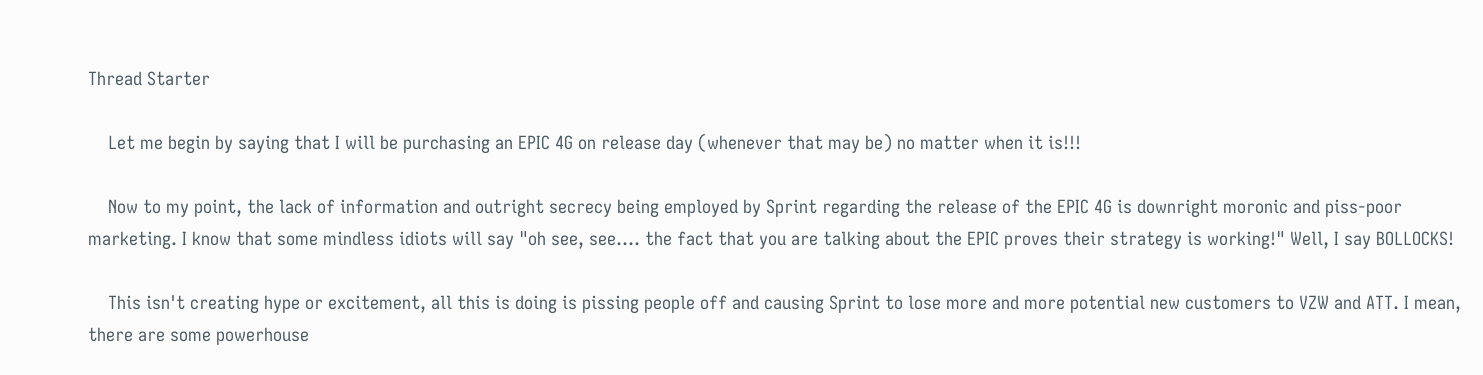Thread Starter

    Let me begin by saying that I will be purchasing an EPIC 4G on release day (whenever that may be) no matter when it is!!!

    Now to my point, the lack of information and outright secrecy being employed by Sprint regarding the release of the EPIC 4G is downright moronic and piss-poor marketing. I know that some mindless idiots will say "oh see, see.... the fact that you are talking about the EPIC proves their strategy is working!" Well, I say BOLLOCKS!

    This isn't creating hype or excitement, all this is doing is pissing people off and causing Sprint to lose more and more potential new customers to VZW and ATT. I mean, there are some powerhouse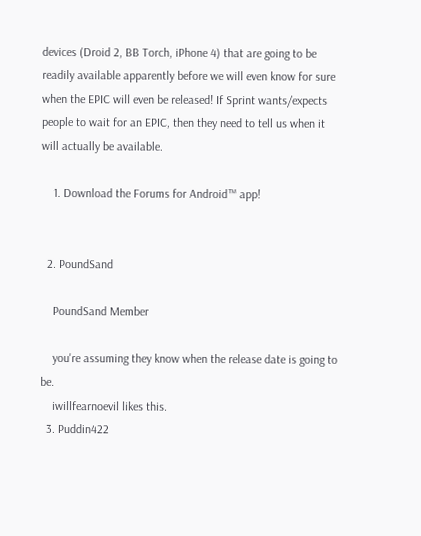devices (Droid 2, BB Torch, iPhone 4) that are going to be readily available apparently before we will even know for sure when the EPIC will even be released! If Sprint wants/expects people to wait for an EPIC, then they need to tell us when it will actually be available.

    1. Download the Forums for Android™ app!


  2. PoundSand

    PoundSand Member

    you're assuming they know when the release date is going to be.
    iwillfearnoevil likes this.
  3. Puddin422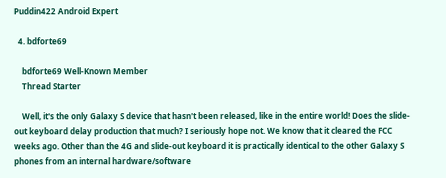Puddin422 Android Expert

  4. bdforte69

    bdforte69 Well-Known Member
    Thread Starter

    Well, it's the only Galaxy S device that hasn't been released, like in the entire world! Does the slide-out keyboard delay production that much? I seriously hope not. We know that it cleared the FCC weeks ago. Other than the 4G and slide-out keyboard it is practically identical to the other Galaxy S phones from an internal hardware/software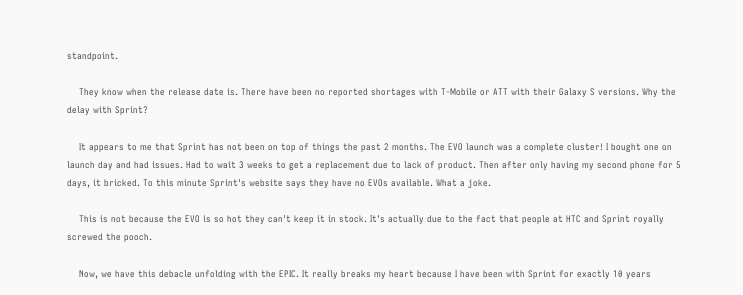standpoint.

    They know when the release date is. There have been no reported shortages with T-Mobile or ATT with their Galaxy S versions. Why the delay with Sprint?

    It appears to me that Sprint has not been on top of things the past 2 months. The EVO launch was a complete cluster! I bought one on launch day and had issues. Had to wait 3 weeks to get a replacement due to lack of product. Then after only having my second phone for 5 days, it bricked. To this minute Sprint's website says they have no EVOs available. What a joke.

    This is not because the EVO is so hot they can't keep it in stock. It's actually due to the fact that people at HTC and Sprint royally screwed the pooch.

    Now, we have this debacle unfolding with the EPIC. It really breaks my heart because I have been with Sprint for exactly 10 years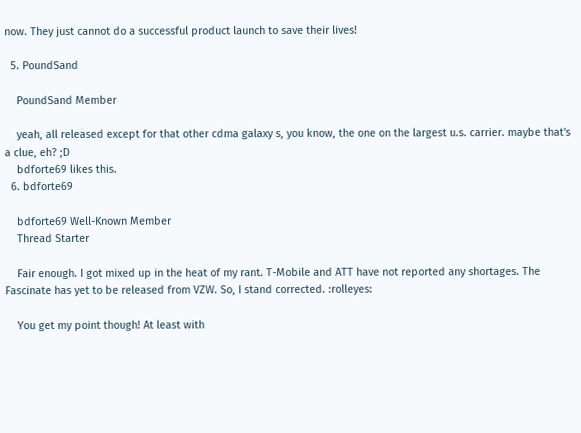now. They just cannot do a successful product launch to save their lives!

  5. PoundSand

    PoundSand Member

    yeah, all released except for that other cdma galaxy s, you know, the one on the largest u.s. carrier. maybe that's a clue, eh? ;D
    bdforte69 likes this.
  6. bdforte69

    bdforte69 Well-Known Member
    Thread Starter

    Fair enough. I got mixed up in the heat of my rant. T-Mobile and ATT have not reported any shortages. The Fascinate has yet to be released from VZW. So, I stand corrected. :rolleyes:

    You get my point though! At least with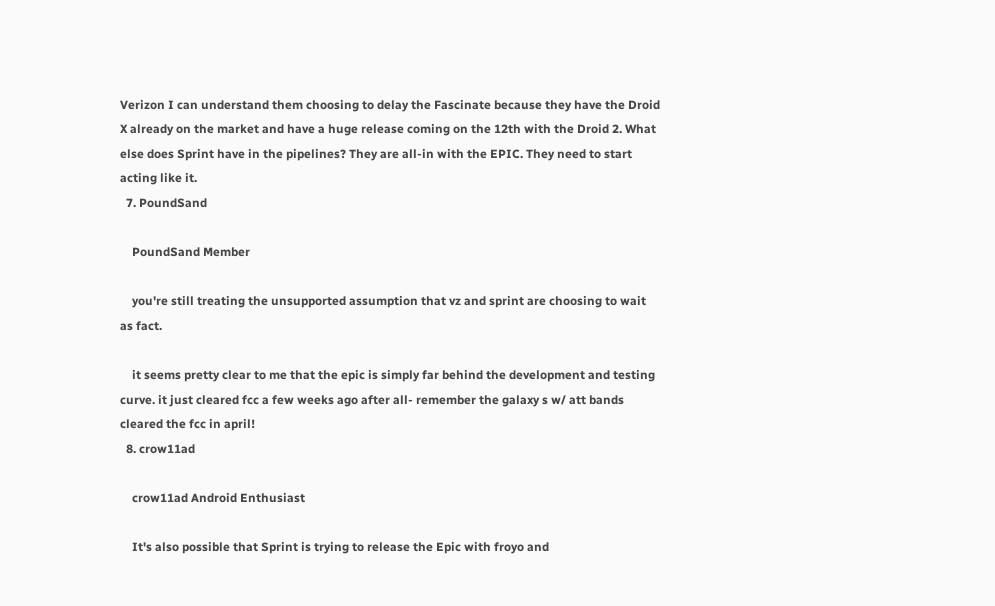Verizon I can understand them choosing to delay the Fascinate because they have the Droid X already on the market and have a huge release coming on the 12th with the Droid 2. What else does Sprint have in the pipelines? They are all-in with the EPIC. They need to start acting like it.
  7. PoundSand

    PoundSand Member

    you're still treating the unsupported assumption that vz and sprint are choosing to wait as fact.

    it seems pretty clear to me that the epic is simply far behind the development and testing curve. it just cleared fcc a few weeks ago after all- remember the galaxy s w/ att bands cleared the fcc in april!
  8. crow11ad

    crow11ad Android Enthusiast

    It's also possible that Sprint is trying to release the Epic with froyo and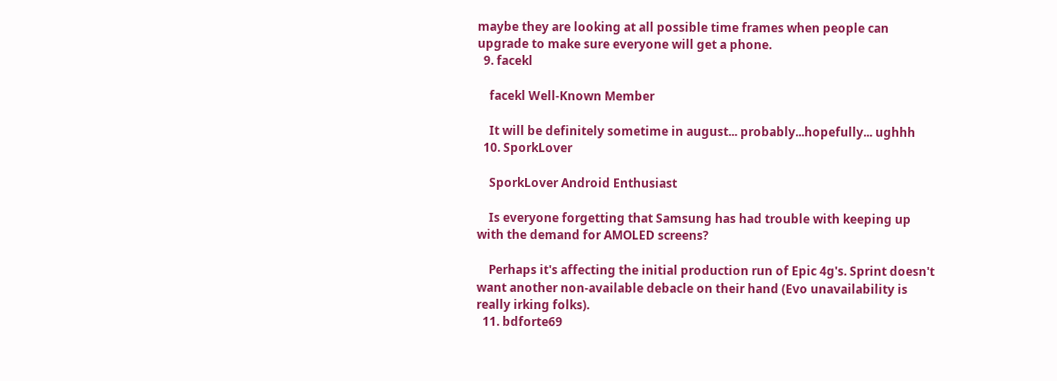maybe they are looking at all possible time frames when people can upgrade to make sure everyone will get a phone.
  9. facekl

    facekl Well-Known Member

    It will be definitely sometime in august... probably...hopefully... ughhh
  10. SporkLover

    SporkLover Android Enthusiast

    Is everyone forgetting that Samsung has had trouble with keeping up with the demand for AMOLED screens?

    Perhaps it's affecting the initial production run of Epic 4g's. Sprint doesn't want another non-available debacle on their hand (Evo unavailability is really irking folks).
  11. bdforte69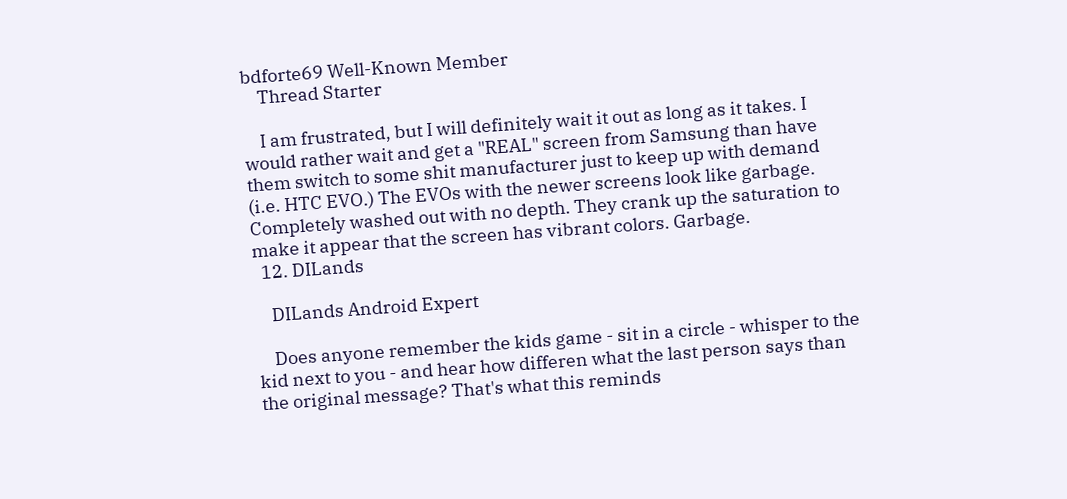bdforte69 Well-Known Member
    Thread Starter

    I am frustrated, but I will definitely wait it out as long as it takes. I would rather wait and get a "REAL" screen from Samsung than have them switch to some shit manufacturer just to keep up with demand (i.e. HTC EVO.) The EVOs with the newer screens look like garbage. Completely washed out with no depth. They crank up the saturation to make it appear that the screen has vibrant colors. Garbage.
  12. DILands

    DILands Android Expert

    Does anyone remember the kids game - sit in a circle - whisper to the kid next to you - and hear how differen what the last person says than the original message? That's what this reminds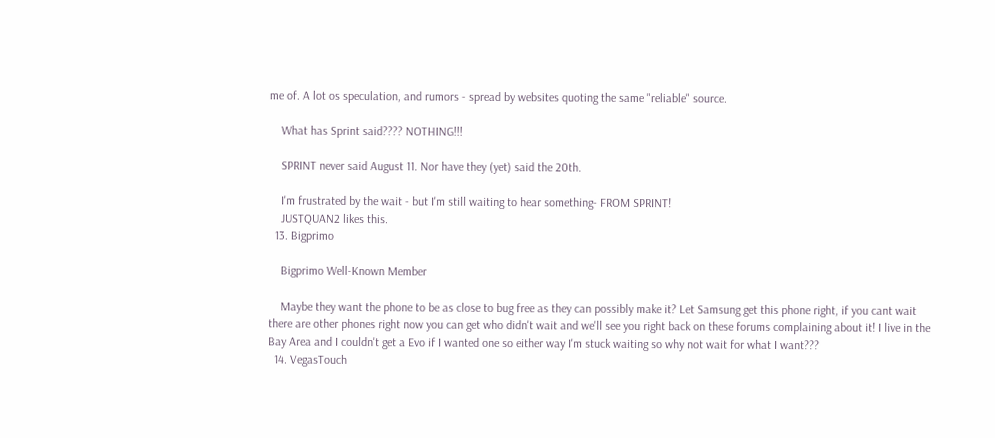me of. A lot os speculation, and rumors - spread by websites quoting the same "reliable" source.

    What has Sprint said???? NOTHING!!!

    SPRINT never said August 11. Nor have they (yet) said the 20th.

    I'm frustrated by the wait - but I'm still waiting to hear something- FROM SPRINT!
    JUSTQUAN2 likes this.
  13. Bigprimo

    Bigprimo Well-Known Member

    Maybe they want the phone to be as close to bug free as they can possibly make it? Let Samsung get this phone right, if you cant wait there are other phones right now you can get who didn't wait and we'll see you right back on these forums complaining about it! I live in the Bay Area and I couldn't get a Evo if I wanted one so either way I'm stuck waiting so why not wait for what I want???
  14. VegasTouch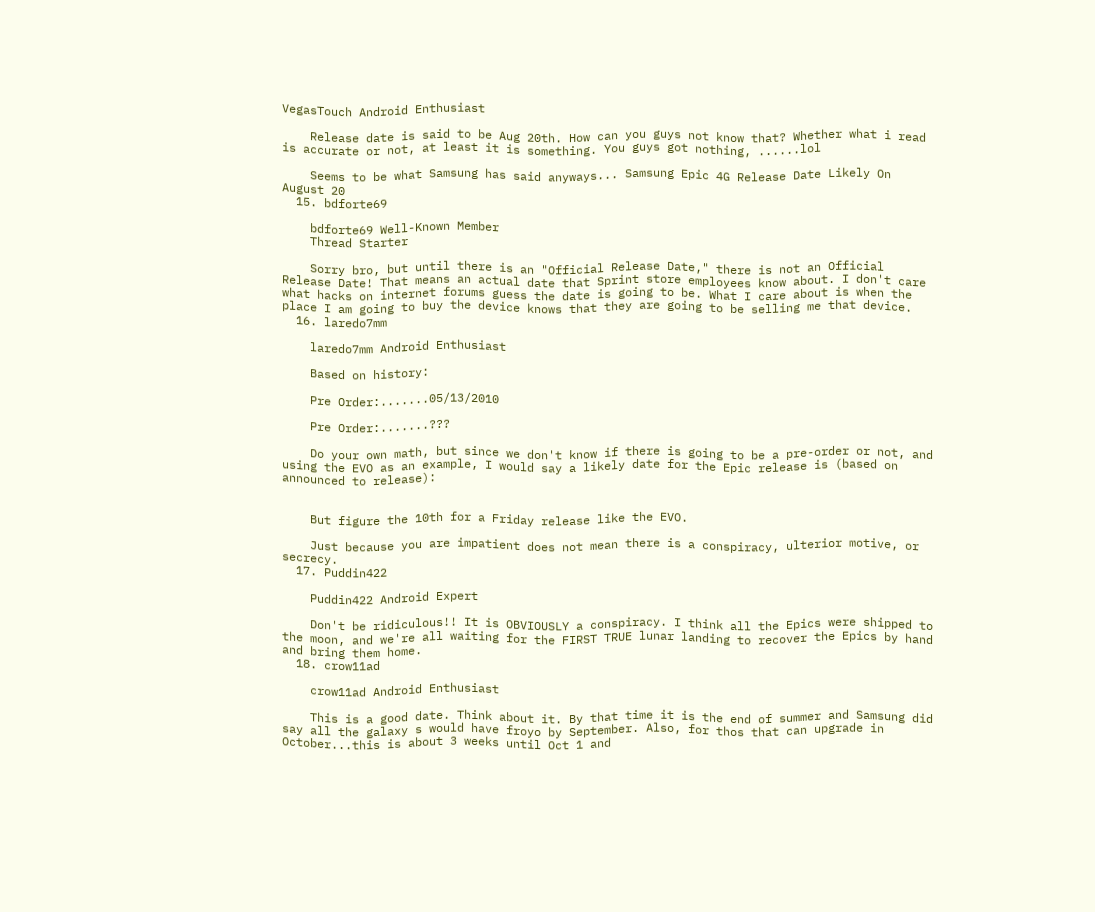VegasTouch Android Enthusiast

    Release date is said to be Aug 20th. How can you guys not know that? Whether what i read is accurate or not, at least it is something. You guys got nothing, ......lol

    Seems to be what Samsung has said anyways... Samsung Epic 4G Release Date Likely On August 20
  15. bdforte69

    bdforte69 Well-Known Member
    Thread Starter

    Sorry bro, but until there is an "Official Release Date," there is not an Official Release Date! That means an actual date that Sprint store employees know about. I don't care what hacks on internet forums guess the date is going to be. What I care about is when the place I am going to buy the device knows that they are going to be selling me that device.
  16. laredo7mm

    laredo7mm Android Enthusiast

    Based on history:

    Pre Order:.......05/13/2010

    Pre Order:.......???

    Do your own math, but since we don't know if there is going to be a pre-order or not, and using the EVO as an example, I would say a likely date for the Epic release is (based on announced to release):


    But figure the 10th for a Friday release like the EVO.

    Just because you are impatient does not mean there is a conspiracy, ulterior motive, or secrecy.
  17. Puddin422

    Puddin422 Android Expert

    Don't be ridiculous!! It is OBVIOUSLY a conspiracy. I think all the Epics were shipped to the moon, and we're all waiting for the FIRST TRUE lunar landing to recover the Epics by hand and bring them home.
  18. crow11ad

    crow11ad Android Enthusiast

    This is a good date. Think about it. By that time it is the end of summer and Samsung did say all the galaxy s would have froyo by September. Also, for thos that can upgrade in October...this is about 3 weeks until Oct 1 and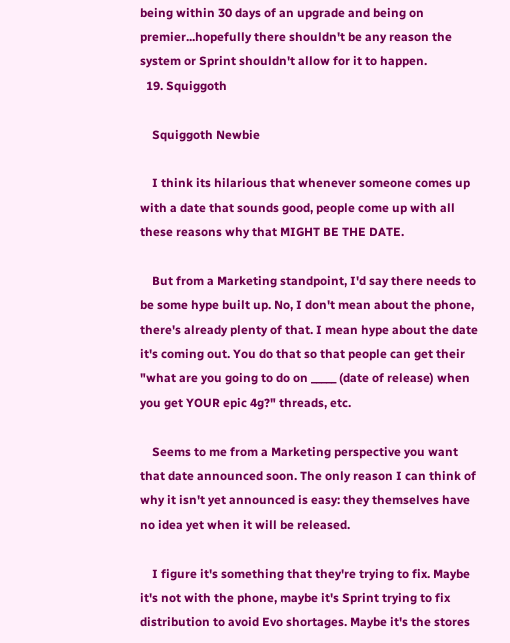being within 30 days of an upgrade and being on premier...hopefully there shouldn't be any reason the system or Sprint shouldn't allow for it to happen.
  19. Squiggoth

    Squiggoth Newbie

    I think its hilarious that whenever someone comes up with a date that sounds good, people come up with all these reasons why that MIGHT BE THE DATE.

    But from a Marketing standpoint, I'd say there needs to be some hype built up. No, I don't mean about the phone, there's already plenty of that. I mean hype about the date it's coming out. You do that so that people can get their "what are you going to do on _____ (date of release) when you get YOUR epic 4g?" threads, etc.

    Seems to me from a Marketing perspective you want that date announced soon. The only reason I can think of why it isn't yet announced is easy: they themselves have no idea yet when it will be released.

    I figure it's something that they're trying to fix. Maybe it's not with the phone, maybe it's Sprint trying to fix distribution to avoid Evo shortages. Maybe it's the stores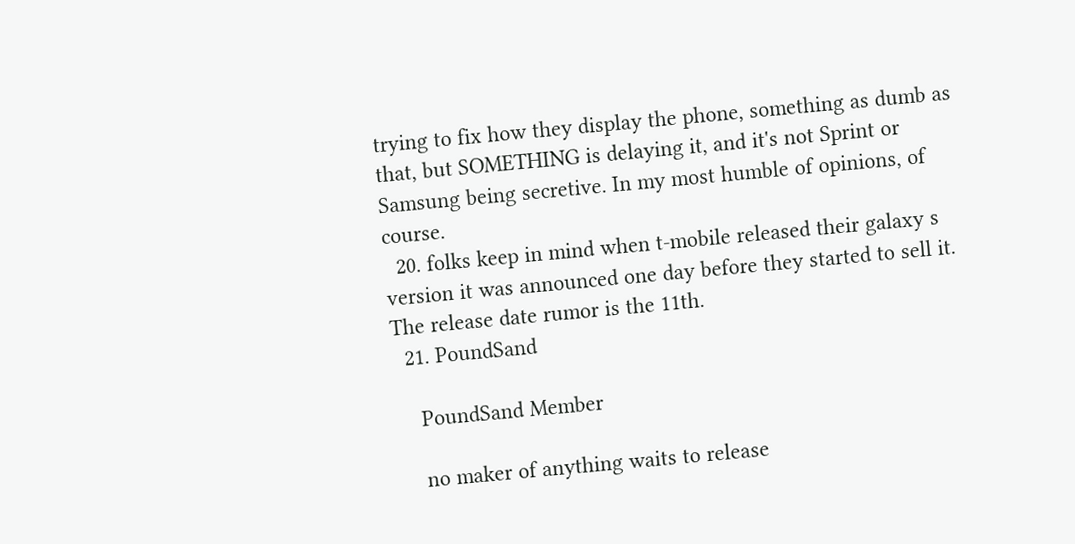trying to fix how they display the phone, something as dumb as that, but SOMETHING is delaying it, and it's not Sprint or Samsung being secretive. In my most humble of opinions, of course.
  20. folks keep in mind when t-mobile released their galaxy s version it was announced one day before they started to sell it. The release date rumor is the 11th.
  21. PoundSand

    PoundSand Member

    no maker of anything waits to release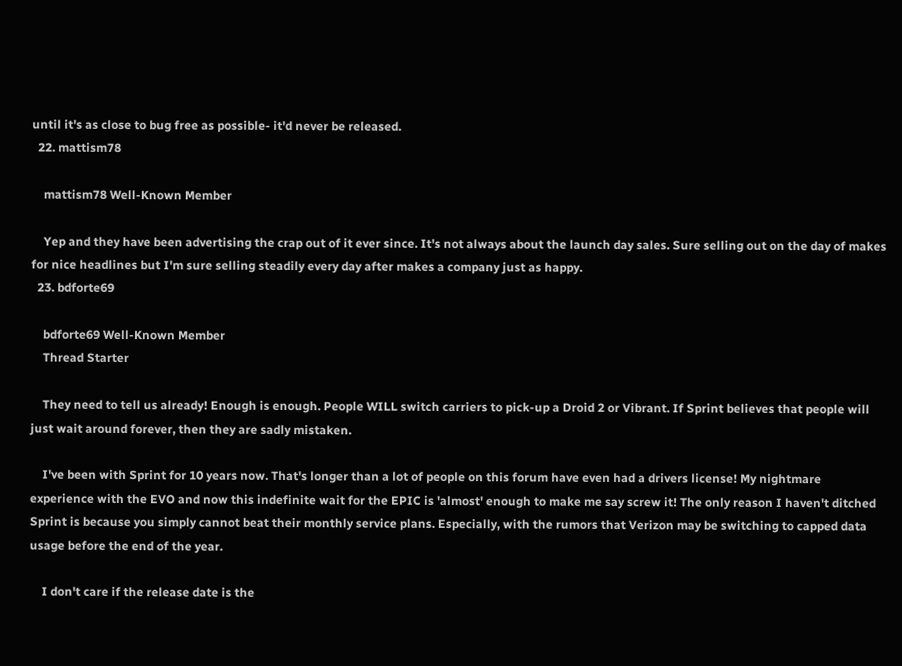until it's as close to bug free as possible- it'd never be released.
  22. mattism78

    mattism78 Well-Known Member

    Yep and they have been advertising the crap out of it ever since. It's not always about the launch day sales. Sure selling out on the day of makes for nice headlines but I'm sure selling steadily every day after makes a company just as happy.
  23. bdforte69

    bdforte69 Well-Known Member
    Thread Starter

    They need to tell us already! Enough is enough. People WILL switch carriers to pick-up a Droid 2 or Vibrant. If Sprint believes that people will just wait around forever, then they are sadly mistaken.

    I've been with Sprint for 10 years now. That's longer than a lot of people on this forum have even had a drivers license! My nightmare experience with the EVO and now this indefinite wait for the EPIC is 'almost' enough to make me say screw it! The only reason I haven't ditched Sprint is because you simply cannot beat their monthly service plans. Especially, with the rumors that Verizon may be switching to capped data usage before the end of the year.

    I don't care if the release date is the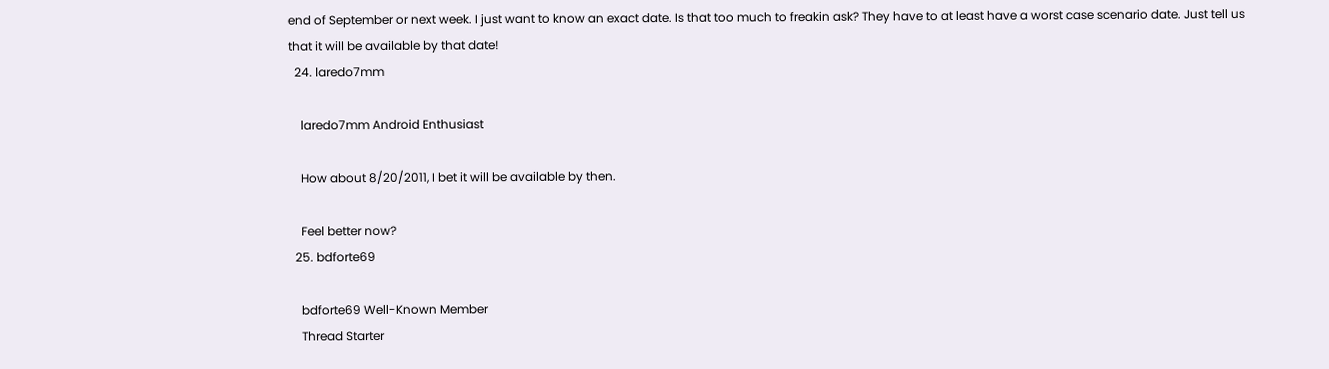end of September or next week. I just want to know an exact date. Is that too much to freakin ask? They have to at least have a worst case scenario date. Just tell us that it will be available by that date!
  24. laredo7mm

    laredo7mm Android Enthusiast

    How about 8/20/2011, I bet it will be available by then.

    Feel better now?
  25. bdforte69

    bdforte69 Well-Known Member
    Thread Starter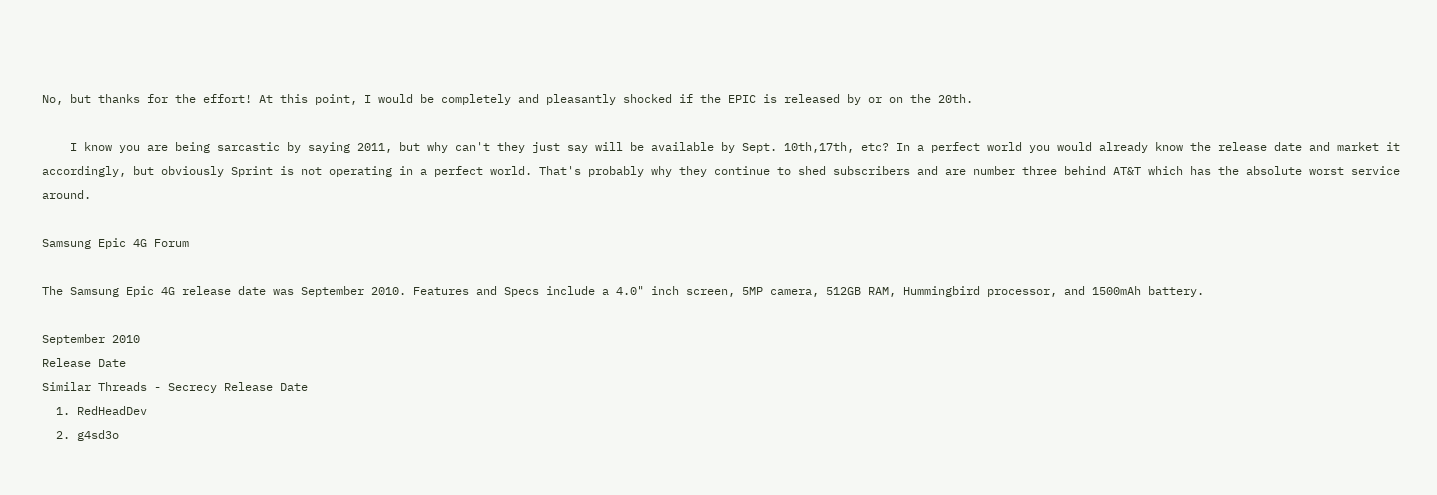No, but thanks for the effort! At this point, I would be completely and pleasantly shocked if the EPIC is released by or on the 20th.

    I know you are being sarcastic by saying 2011, but why can't they just say will be available by Sept. 10th,17th, etc? In a perfect world you would already know the release date and market it accordingly, but obviously Sprint is not operating in a perfect world. That's probably why they continue to shed subscribers and are number three behind AT&T which has the absolute worst service around.

Samsung Epic 4G Forum

The Samsung Epic 4G release date was September 2010. Features and Specs include a 4.0" inch screen, 5MP camera, 512GB RAM, Hummingbird processor, and 1500mAh battery.

September 2010
Release Date
Similar Threads - Secrecy Release Date
  1. RedHeadDev
  2. g4sd3o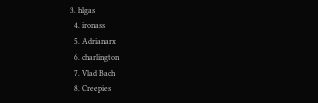3. hlgas
  4. ironass
  5. Adrianarx
  6. charlington
  7. Vlad Bach
  8. Creepies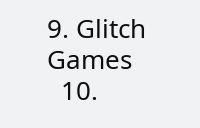9. Glitch Games
  10.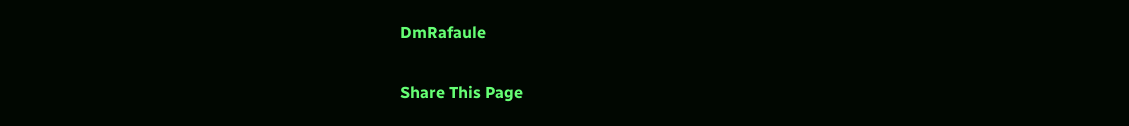DmRafaule

Share This Page